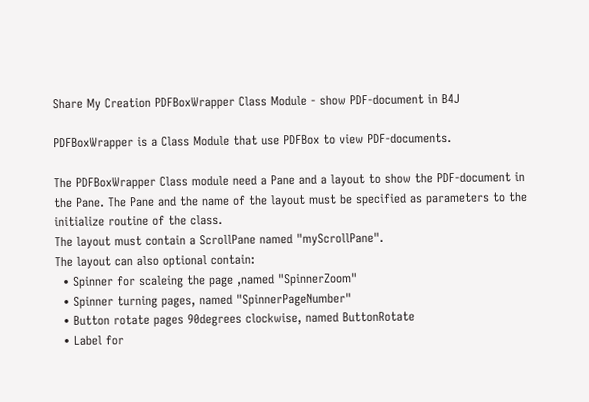Share My Creation PDFBoxWrapper Class Module - show PDF-document in B4J

PDFBoxWrapper is a Class Module that use PDFBox to view PDF-documents.

The PDFBoxWrapper Class module need a Pane and a layout to show the PDF-document in the Pane. The Pane and the name of the layout must be specified as parameters to the initialize routine of the class.
The layout must contain a ScrollPane named "myScrollPane".
The layout can also optional contain:
  • Spinner for scaleing the page ,named "SpinnerZoom"
  • Spinner turning pages, named "SpinnerPageNumber"
  • Button rotate pages 90degrees clockwise, named ButtonRotate
  • Label for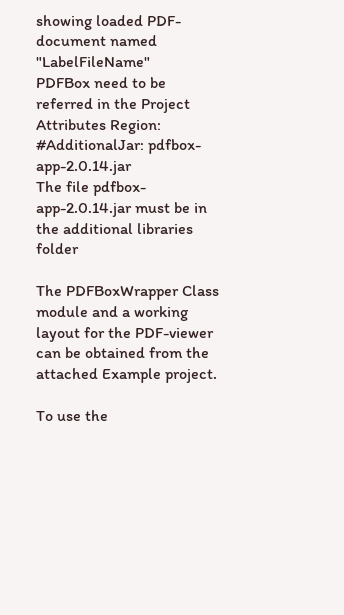showing loaded PDF-document named "LabelFileName"
PDFBox need to be referred in the Project Attributes Region:
#AdditionalJar: pdfbox-app-2.0.14.jar
The file pdfbox-app-2.0.14.jar must be in the additional libraries folder

The PDFBoxWrapper Class module and a working layout for the PDF-viewer can be obtained from the attached Example project.

To use the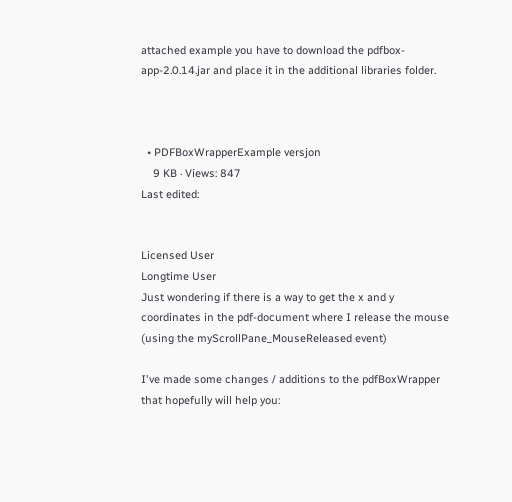attached example you have to download the pdfbox-app-2.0.14.jar and place it in the additional libraries folder.



  • PDFBoxWrapperExample versjon
    9 KB · Views: 847
Last edited:


Licensed User
Longtime User
Just wondering if there is a way to get the x and y coordinates in the pdf-document where I release the mouse (using the myScrollPane_MouseReleased event)

I've made some changes / additions to the pdfBoxWrapper that hopefully will help you: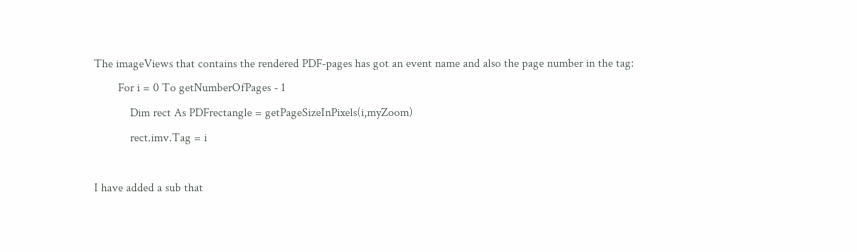The imageViews that contains the rendered PDF-pages has got an event name and also the page number in the tag:
        For i = 0 To getNumberOfPages - 1
            Dim rect As PDFrectangle = getPageSizeInPixels(i,myZoom)
            rect.imv.Tag = i

I have added a sub that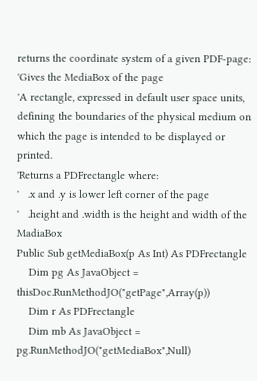returns the coordinate system of a given PDF-page:
'Gives the MediaBox of the page
'A rectangle, expressed in default user space units, defining the boundaries of the physical medium on which the page is intended to be displayed or printed.
'Returns a PDFrectangle where:
'   .x and .y is lower left corner of the page
'   .height and .width is the height and width of the MadiaBox
Public Sub getMediaBox(p As Int) As PDFrectangle
    Dim pg As JavaObject = thisDoc.RunMethodJO("getPage",Array(p))
    Dim r As PDFrectangle
    Dim mb As JavaObject = pg.RunMethodJO("getMediaBox",Null)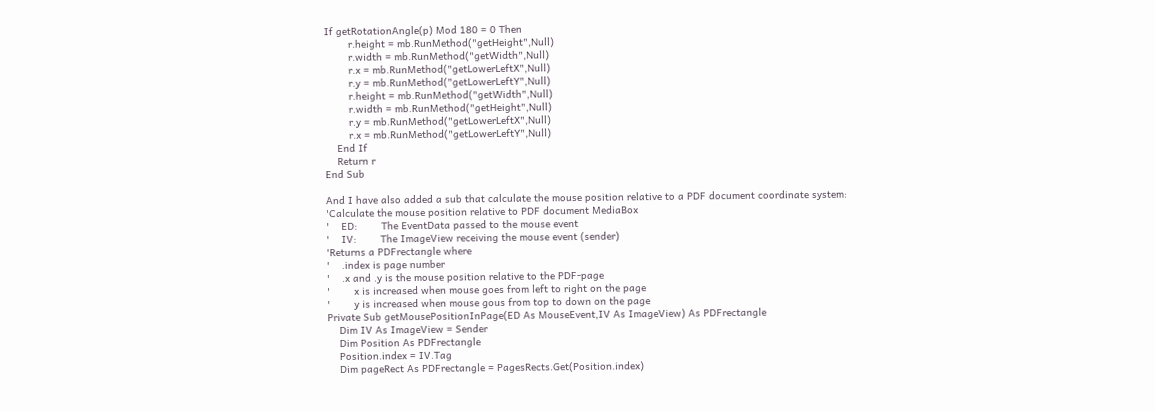If getRotationAngle(p) Mod 180 = 0 Then
        r.height = mb.RunMethod("getHeight",Null)
        r.width = mb.RunMethod("getWidth",Null)
        r.x = mb.RunMethod("getLowerLeftX",Null)
        r.y = mb.RunMethod("getLowerLeftY",Null)
        r.height = mb.RunMethod("getWidth",Null)
        r.width = mb.RunMethod("getHeight",Null)
        r.y = mb.RunMethod("getLowerLeftX",Null)
        r.x = mb.RunMethod("getLowerLeftY",Null)
    End If
    Return r
End Sub

And I have also added a sub that calculate the mouse position relative to a PDF document coordinate system:
'Calculate the mouse position relative to PDF document MediaBox
'    ED:        The EventData passed to the mouse event
'    IV:        The ImageView receiving the mouse event (sender)
'Returns a PDFrectangle where
'    .index is page number
'    .x and .y is the mouse position relative to the PDF-page
'        x is increased when mouse goes from left to right on the page
'        y is increased when mouse gous from top to down on the page
Private Sub getMousePositionInPage(ED As MouseEvent,IV As ImageView) As PDFrectangle
    Dim IV As ImageView = Sender
    Dim Position As PDFrectangle
    Position.index = IV.Tag
    Dim pageRect As PDFrectangle = PagesRects.Get(Position.index)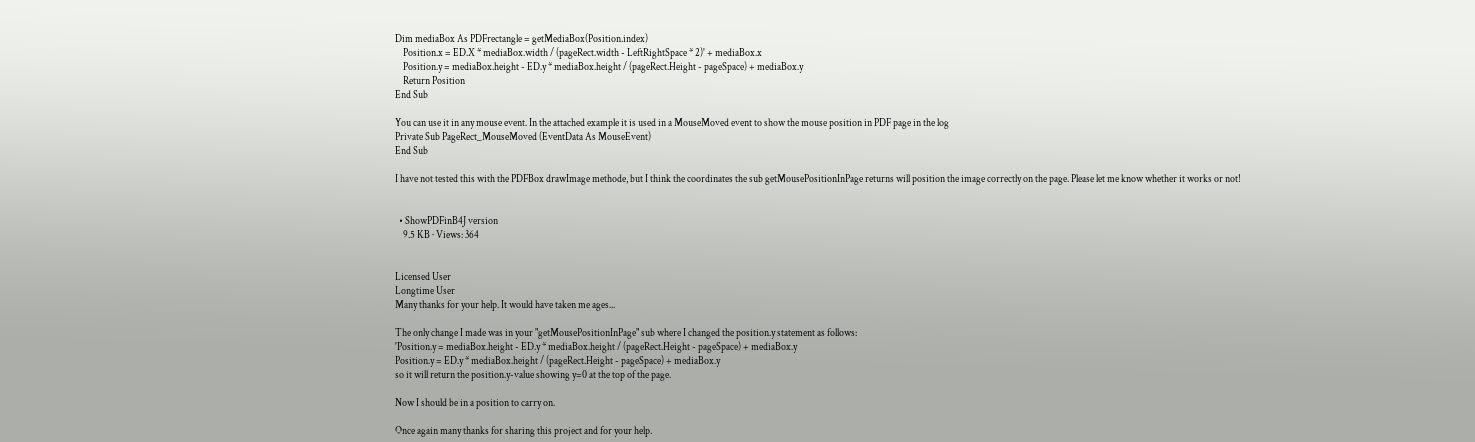Dim mediaBox As PDFrectangle = getMediaBox(Position.index)
    Position.x = ED.X * mediaBox.width / (pageRect.width - LeftRightSpace * 2)' + mediaBox.x
    Position.y = mediaBox.height - ED.y * mediaBox.height / (pageRect.Height - pageSpace) + mediaBox.y
    Return Position
End Sub

You can use it in any mouse event. In the attached example it is used in a MouseMoved event to show the mouse position in PDF page in the log
Private Sub PageRect_MouseMoved (EventData As MouseEvent)
End Sub

I have not tested this with the PDFBox drawImage methode, but I think the coordinates the sub getMousePositionInPage returns will position the image correctly on the page. Please let me know whether it works or not!


  • ShowPDFinB4J version
    9.5 KB · Views: 364


Licensed User
Longtime User
Many thanks for your help. It would have taken me ages...

The only change I made was in your "getMousePositionInPage" sub where I changed the position.y statement as follows:
'Position.y = mediaBox.height - ED.y * mediaBox.height / (pageRect.Height - pageSpace) + mediaBox.y
Position.y = ED.y * mediaBox.height / (pageRect.Height - pageSpace) + mediaBox.y
so it will return the position.y-value showing y=0 at the top of the page.

Now I should be in a position to carry on.

Once again many thanks for sharing this project and for your help.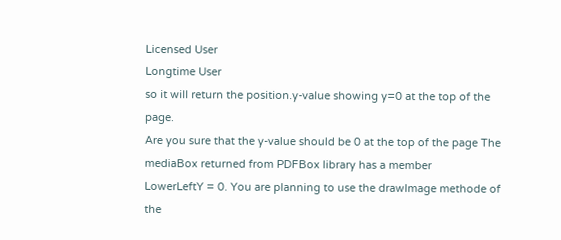Licensed User
Longtime User
so it will return the position.y-value showing y=0 at the top of the page.
Are you sure that the y-value should be 0 at the top of the page The mediaBox returned from PDFBox library has a member
LowerLeftY = 0. You are planning to use the drawImage methode of the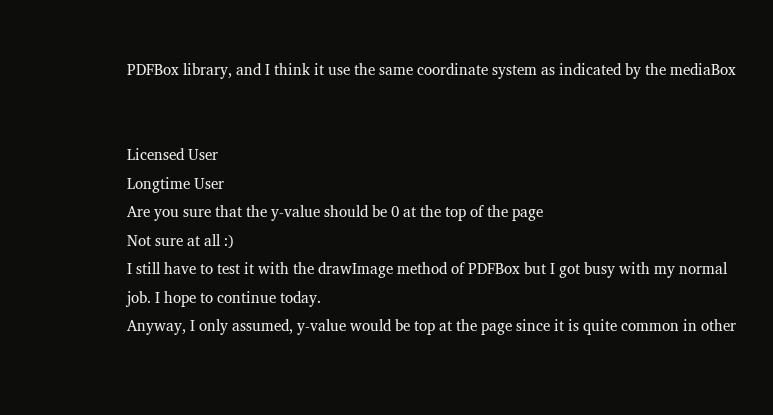PDFBox library, and I think it use the same coordinate system as indicated by the mediaBox


Licensed User
Longtime User
Are you sure that the y-value should be 0 at the top of the page
Not sure at all :)
I still have to test it with the drawImage method of PDFBox but I got busy with my normal job. I hope to continue today.
Anyway, I only assumed, y-value would be top at the page since it is quite common in other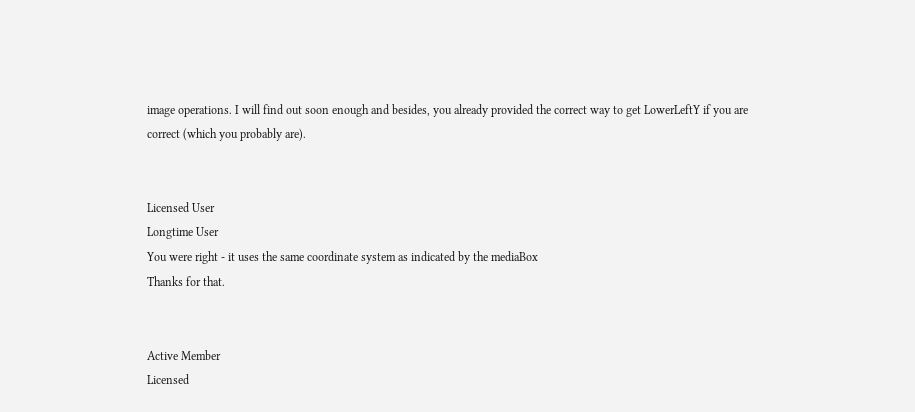image operations. I will find out soon enough and besides, you already provided the correct way to get LowerLeftY if you are correct (which you probably are).


Licensed User
Longtime User
You were right - it uses the same coordinate system as indicated by the mediaBox
Thanks for that.


Active Member
Licensed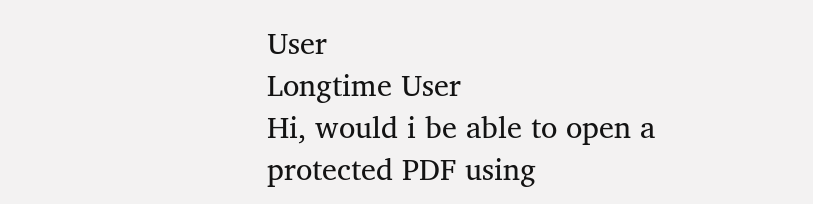User
Longtime User
Hi, would i be able to open a protected PDF using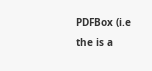PDFBox (i.e the is a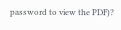password to view the PDF)?